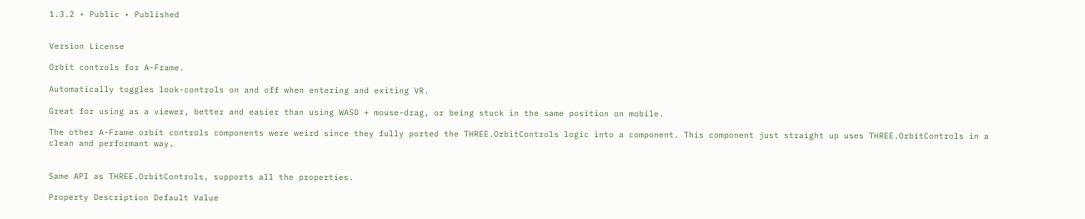1.3.2 • Public • Published


Version License

Orbit controls for A-Frame.

Automatically toggles look-controls on and off when entering and exiting VR.

Great for using as a viewer, better and easier than using WASD + mouse-drag, or being stuck in the same position on mobile.

The other A-Frame orbit controls components were weird since they fully ported the THREE.OrbitControls logic into a component. This component just straight up uses THREE.OrbitControls in a clean and performant way.


Same API as THREE.OrbitControls, supports all the properties.

Property Description Default Value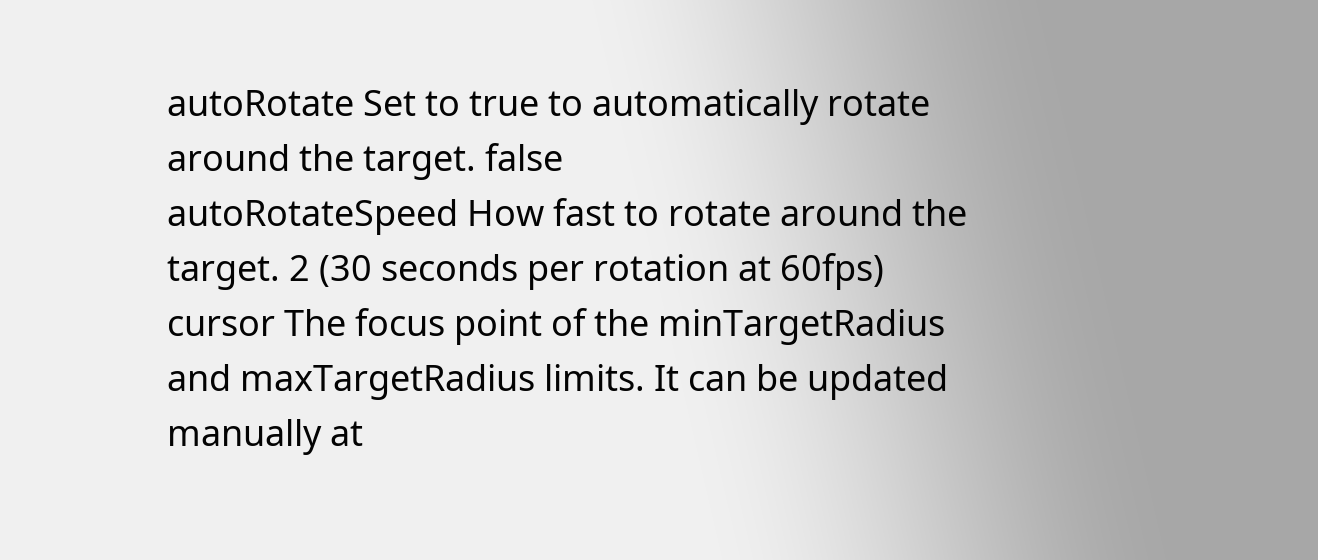autoRotate Set to true to automatically rotate around the target. false
autoRotateSpeed How fast to rotate around the target. 2 (30 seconds per rotation at 60fps)
cursor The focus point of the minTargetRadius and maxTargetRadius limits. It can be updated manually at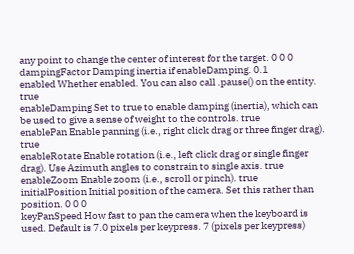any point to change the center of interest for the target. 0 0 0
dampingFactor Damping inertia if enableDamping. 0.1
enabled Whether enabled. You can also call .pause() on the entity. true
enableDamping Set to true to enable damping (inertia), which can be used to give a sense of weight to the controls. true
enablePan Enable panning (i.e., right click drag or three finger drag). true
enableRotate Enable rotation (i.e., left click drag or single finger drag). Use Azimuth angles to constrain to single axis. true
enableZoom Enable zoom (i.e., scroll or pinch). true
initialPosition Initial position of the camera. Set this rather than position. 0 0 0
keyPanSpeed How fast to pan the camera when the keyboard is used. Default is 7.0 pixels per keypress. 7 (pixels per keypress)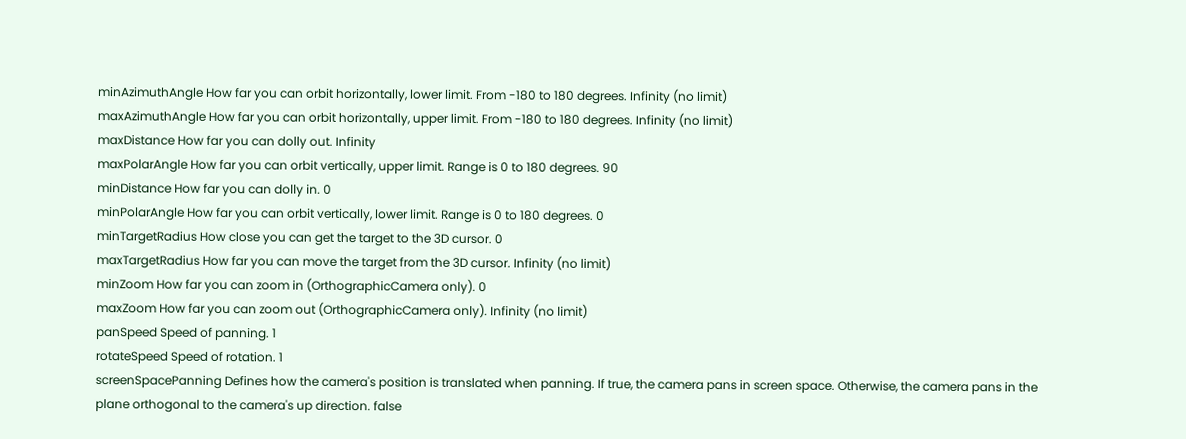minAzimuthAngle How far you can orbit horizontally, lower limit. From -180 to 180 degrees. Infinity (no limit)
maxAzimuthAngle How far you can orbit horizontally, upper limit. From -180 to 180 degrees. Infinity (no limit)
maxDistance How far you can dolly out. Infinity
maxPolarAngle How far you can orbit vertically, upper limit. Range is 0 to 180 degrees. 90
minDistance How far you can dolly in. 0
minPolarAngle How far you can orbit vertically, lower limit. Range is 0 to 180 degrees. 0
minTargetRadius How close you can get the target to the 3D cursor. 0
maxTargetRadius How far you can move the target from the 3D cursor. Infinity (no limit)
minZoom How far you can zoom in (OrthographicCamera only). 0
maxZoom How far you can zoom out (OrthographicCamera only). Infinity (no limit)
panSpeed Speed of panning. 1
rotateSpeed Speed of rotation. 1
screenSpacePanning Defines how the camera's position is translated when panning. If true, the camera pans in screen space. Otherwise, the camera pans in the plane orthogonal to the camera's up direction. false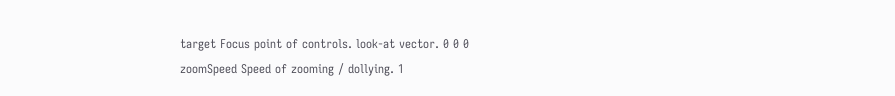target Focus point of controls. look-at vector. 0 0 0
zoomSpeed Speed of zooming / dollying. 1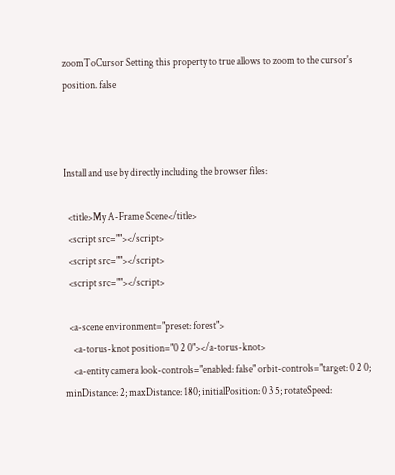zoomToCursor Setting this property to true allows to zoom to the cursor's position. false



Install and use by directly including the browser files:

  <title>My A-Frame Scene</title>
  <script src=""></script>
  <script src=""></script>
  <script src=""></script>

  <a-scene environment="preset: forest">
    <a-torus-knot position="0 2 0"></a-torus-knot>
    <a-entity camera look-controls="enabled: false" orbit-controls="target: 0 2 0; minDistance: 2; maxDistance: 180; initialPosition: 0 3 5; rotateSpeed: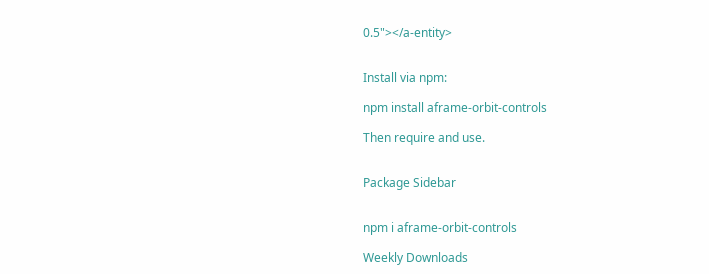0.5"></a-entity>


Install via npm:

npm install aframe-orbit-controls

Then require and use.


Package Sidebar


npm i aframe-orbit-controls

Weekly Downloads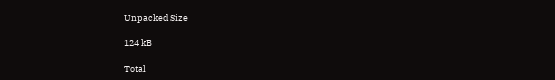Unpacked Size

124 kB

Total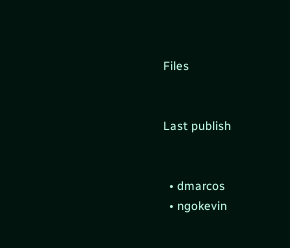Files


Last publish


  • dmarcos
  • ngokevin